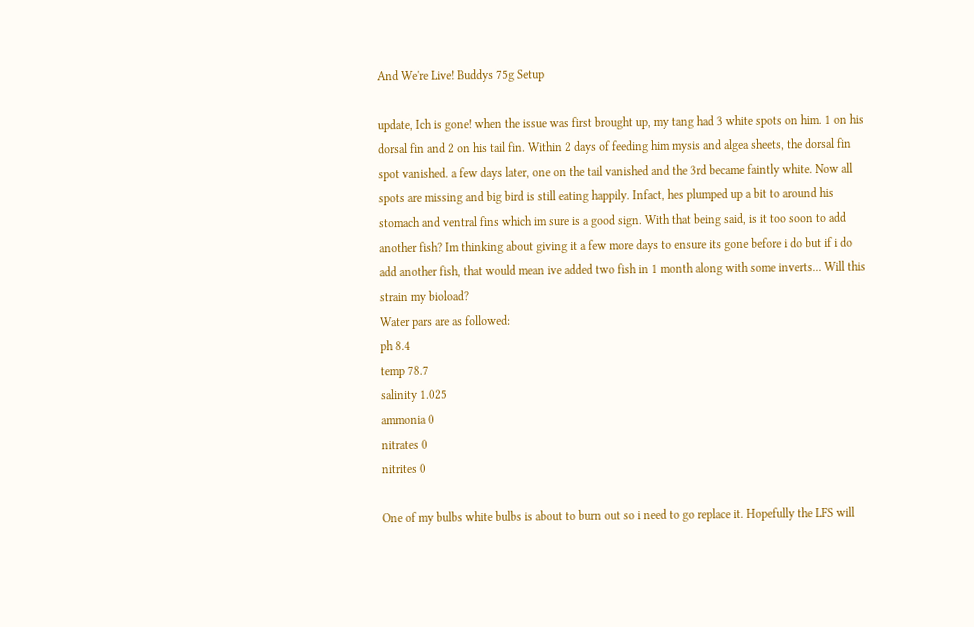And We're Live! Buddys 75g Setup

update, Ich is gone! when the issue was first brought up, my tang had 3 white spots on him. 1 on his dorsal fin and 2 on his tail fin. Within 2 days of feeding him mysis and algea sheets, the dorsal fin spot vanished. a few days later, one on the tail vanished and the 3rd became faintly white. Now all spots are missing and big bird is still eating happily. Infact, hes plumped up a bit to around his stomach and ventral fins which im sure is a good sign. With that being said, is it too soon to add another fish? Im thinking about giving it a few more days to ensure its gone before i do but if i do add another fish, that would mean ive added two fish in 1 month along with some inverts... Will this strain my bioload?
Water pars are as followed:
ph 8.4
temp 78.7
salinity 1.025
ammonia 0
nitrates 0
nitrites 0

One of my bulbs white bulbs is about to burn out so i need to go replace it. Hopefully the LFS will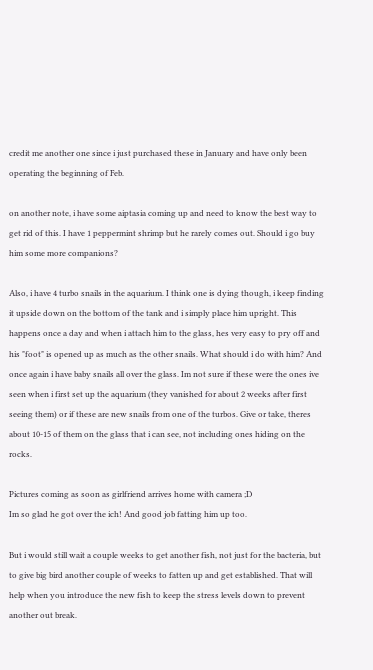credit me another one since i just purchased these in January and have only been operating the beginning of Feb.

on another note, i have some aiptasia coming up and need to know the best way to get rid of this. I have 1 peppermint shrimp but he rarely comes out. Should i go buy him some more companions?

Also, i have 4 turbo snails in the aquarium. I think one is dying though, i keep finding it upside down on the bottom of the tank and i simply place him upright. This happens once a day and when i attach him to the glass, hes very easy to pry off and his "foot" is opened up as much as the other snails. What should i do with him? And once again i have baby snails all over the glass. Im not sure if these were the ones ive seen when i first set up the aquarium (they vanished for about 2 weeks after first seeing them) or if these are new snails from one of the turbos. Give or take, theres about 10-15 of them on the glass that i can see, not including ones hiding on the rocks.

Pictures coming as soon as girlfriend arrives home with camera ;D
Im so glad he got over the ich! And good job fatting him up too.

But i would still wait a couple weeks to get another fish, not just for the bacteria, but to give big bird another couple of weeks to fatten up and get established. That will help when you introduce the new fish to keep the stress levels down to prevent another out break.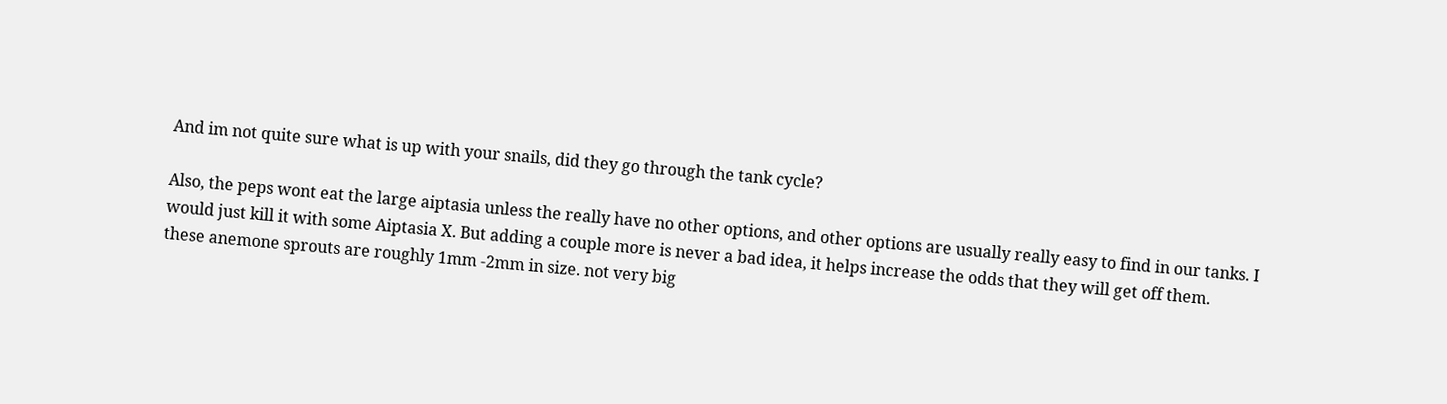And im not quite sure what is up with your snails, did they go through the tank cycle?

Also, the peps wont eat the large aiptasia unless the really have no other options, and other options are usually really easy to find in our tanks. I would just kill it with some Aiptasia X. But adding a couple more is never a bad idea, it helps increase the odds that they will get off them.
these anemone sprouts are roughly 1mm -2mm in size. not very big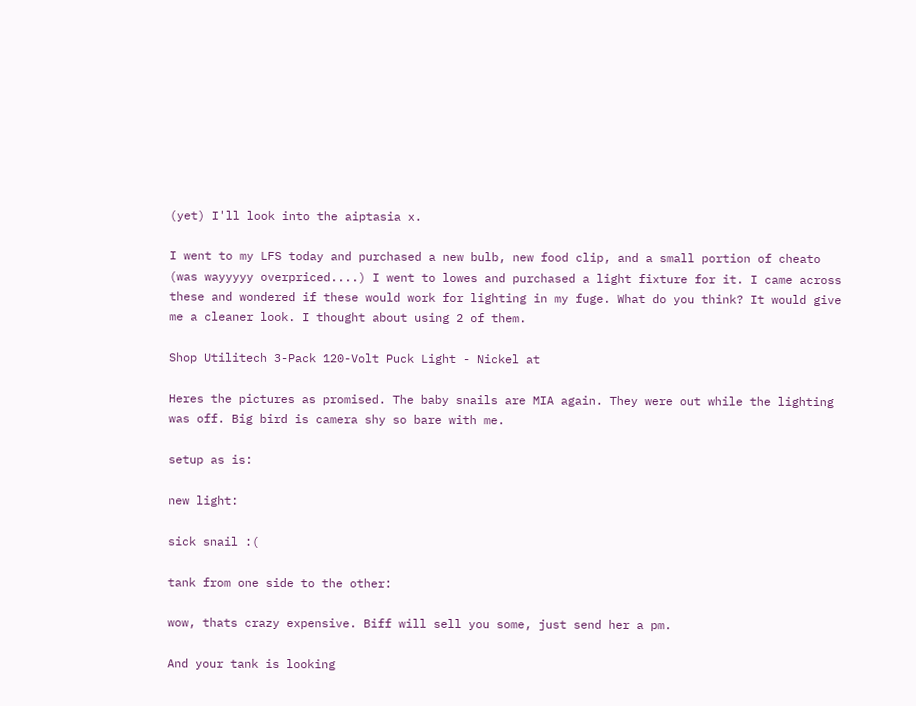(yet) I'll look into the aiptasia x.

I went to my LFS today and purchased a new bulb, new food clip, and a small portion of cheato (was wayyyyy overpriced....) I went to lowes and purchased a light fixture for it. I came across these and wondered if these would work for lighting in my fuge. What do you think? It would give me a cleaner look. I thought about using 2 of them.

Shop Utilitech 3-Pack 120-Volt Puck Light - Nickel at

Heres the pictures as promised. The baby snails are MIA again. They were out while the lighting was off. Big bird is camera shy so bare with me.

setup as is:

new light:

sick snail :(

tank from one side to the other:

wow, thats crazy expensive. Biff will sell you some, just send her a pm.

And your tank is looking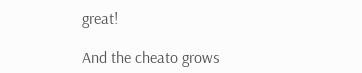great!

And the cheato grows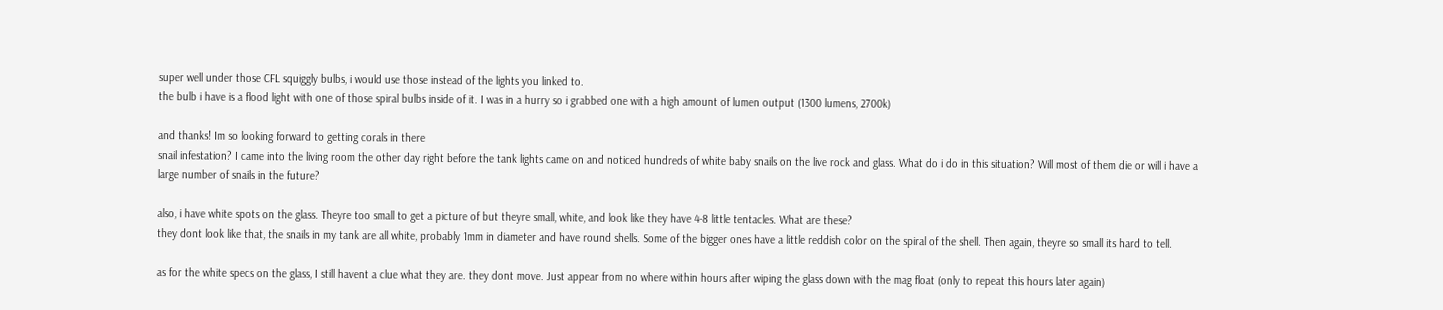super well under those CFL squiggly bulbs, i would use those instead of the lights you linked to.
the bulb i have is a flood light with one of those spiral bulbs inside of it. I was in a hurry so i grabbed one with a high amount of lumen output (1300 lumens, 2700k)

and thanks! Im so looking forward to getting corals in there
snail infestation? I came into the living room the other day right before the tank lights came on and noticed hundreds of white baby snails on the live rock and glass. What do i do in this situation? Will most of them die or will i have a large number of snails in the future?

also, i have white spots on the glass. Theyre too small to get a picture of but theyre small, white, and look like they have 4-8 little tentacles. What are these?
they dont look like that, the snails in my tank are all white, probably 1mm in diameter and have round shells. Some of the bigger ones have a little reddish color on the spiral of the shell. Then again, theyre so small its hard to tell.

as for the white specs on the glass, I still havent a clue what they are. they dont move. Just appear from no where within hours after wiping the glass down with the mag float (only to repeat this hours later again)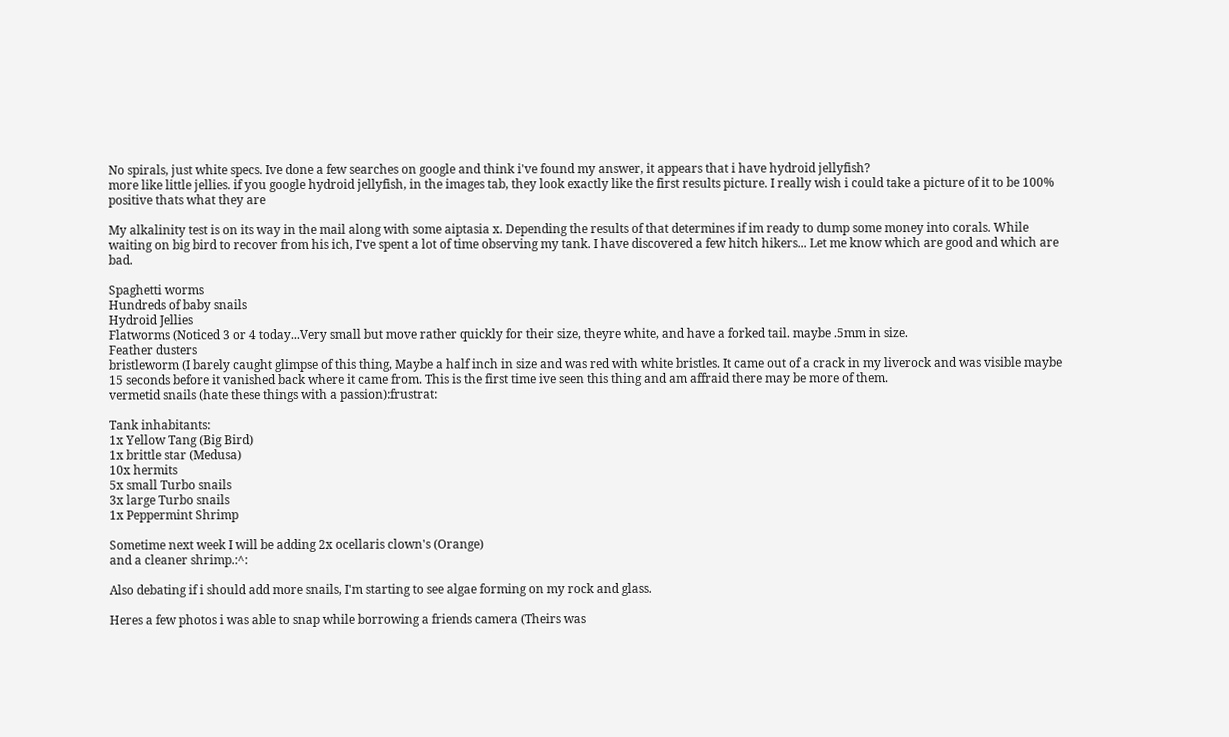No spirals, just white specs. Ive done a few searches on google and think i've found my answer, it appears that i have hydroid jellyfish?
more like little jellies. if you google hydroid jellyfish, in the images tab, they look exactly like the first results picture. I really wish i could take a picture of it to be 100% positive thats what they are

My alkalinity test is on its way in the mail along with some aiptasia x. Depending the results of that determines if im ready to dump some money into corals. While waiting on big bird to recover from his ich, I've spent a lot of time observing my tank. I have discovered a few hitch hikers... Let me know which are good and which are bad.

Spaghetti worms
Hundreds of baby snails
Hydroid Jellies
Flatworms (Noticed 3 or 4 today...Very small but move rather quickly for their size, theyre white, and have a forked tail. maybe .5mm in size.
Feather dusters
bristleworm (I barely caught glimpse of this thing, Maybe a half inch in size and was red with white bristles. It came out of a crack in my liverock and was visible maybe 15 seconds before it vanished back where it came from. This is the first time ive seen this thing and am affraid there may be more of them.
vermetid snails (hate these things with a passion):frustrat:

Tank inhabitants:
1x Yellow Tang (Big Bird)
1x brittle star (Medusa)
10x hermits
5x small Turbo snails
3x large Turbo snails
1x Peppermint Shrimp

Sometime next week I will be adding 2x ocellaris clown's (Orange)
and a cleaner shrimp.:^:

Also debating if i should add more snails, I'm starting to see algae forming on my rock and glass.

Heres a few photos i was able to snap while borrowing a friends camera (Theirs was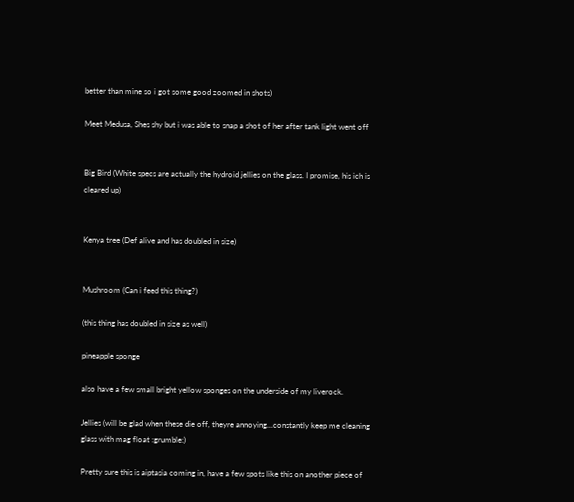better than mine so i got some good zoomed in shots)

Meet Medusa, Shes shy but i was able to snap a shot of her after tank light went off


Big Bird (White specs are actually the hydroid jellies on the glass. I promise, his ich is cleared up)


Kenya tree (Def alive and has doubled in size)


Mushroom (Can i feed this thing?)

(this thing has doubled in size as well)

pineapple sponge

also have a few small bright yellow sponges on the underside of my liverock.

Jellies (will be glad when these die off, theyre annoying...constantly keep me cleaning glass with mag float :grumble:)

Pretty sure this is aiptasia coming in, have a few spots like this on another piece of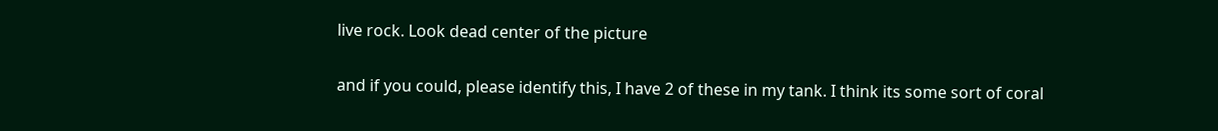live rock. Look dead center of the picture

and if you could, please identify this, I have 2 of these in my tank. I think its some sort of coral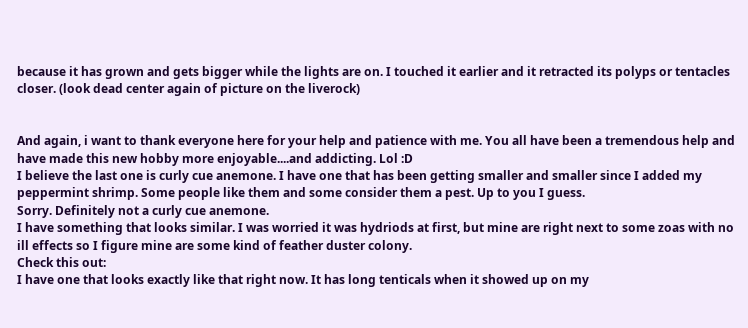because it has grown and gets bigger while the lights are on. I touched it earlier and it retracted its polyps or tentacles closer. (look dead center again of picture on the liverock)


And again, i want to thank everyone here for your help and patience with me. You all have been a tremendous help and have made this new hobby more enjoyable....and addicting. Lol :D
I believe the last one is curly cue anemone. I have one that has been getting smaller and smaller since I added my peppermint shrimp. Some people like them and some consider them a pest. Up to you I guess.
Sorry. Definitely not a curly cue anemone.
I have something that looks similar. I was worried it was hydriods at first, but mine are right next to some zoas with no ill effects so I figure mine are some kind of feather duster colony.
Check this out:
I have one that looks exactly like that right now. It has long tenticals when it showed up on my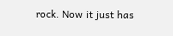rock. Now it just has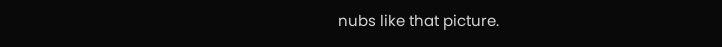nubs like that picture.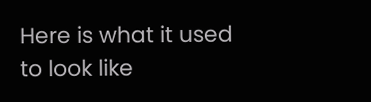Here is what it used to look like